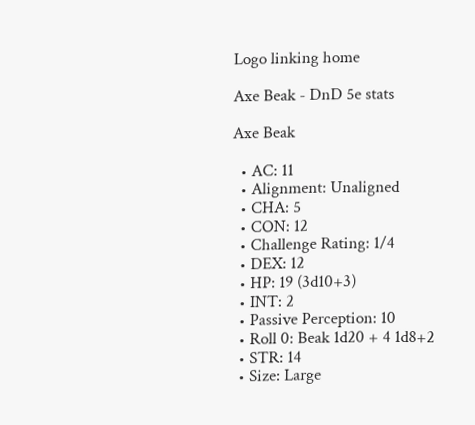Logo linking home

Axe Beak - DnD 5e stats

Axe Beak

  • AC: 11
  • Alignment: Unaligned
  • CHA: 5
  • CON: 12
  • Challenge Rating: 1/4
  • DEX: 12
  • HP: 19 (3d10+3)
  • INT: 2
  • Passive Perception: 10
  • Roll 0: Beak 1d20 + 4 1d8+2
  • STR: 14
  • Size: Large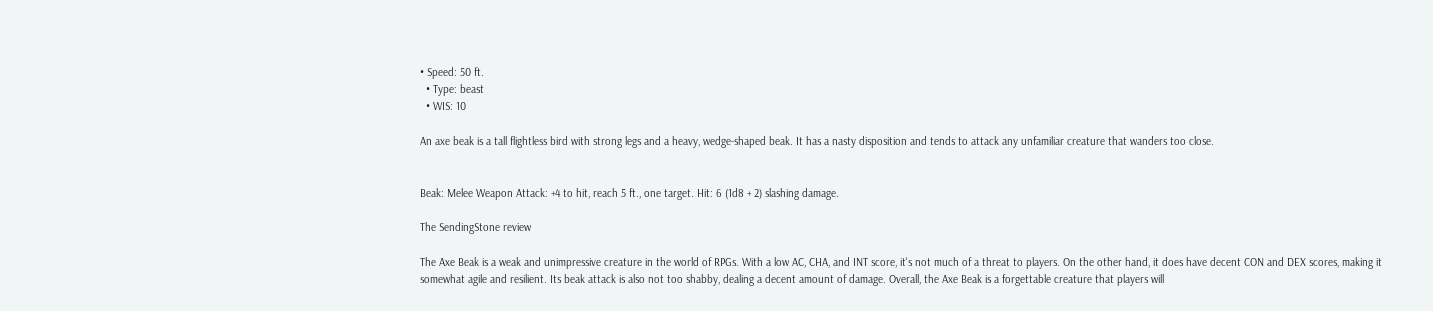• Speed: 50 ft.
  • Type: beast
  • WIS: 10

An axe beak is a tall flightless bird with strong legs and a heavy, wedge-shaped beak. It has a nasty disposition and tends to attack any unfamiliar creature that wanders too close.


Beak: Melee Weapon Attack: +4 to hit, reach 5 ft., one target. Hit: 6 (1d8 + 2) slashing damage.

The SendingStone review

The Axe Beak is a weak and unimpressive creature in the world of RPGs. With a low AC, CHA, and INT score, it's not much of a threat to players. On the other hand, it does have decent CON and DEX scores, making it somewhat agile and resilient. Its beak attack is also not too shabby, dealing a decent amount of damage. Overall, the Axe Beak is a forgettable creature that players will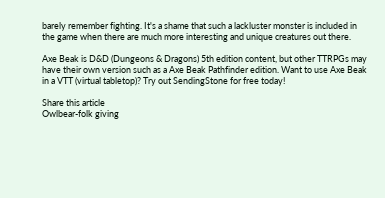barely remember fighting. It's a shame that such a lackluster monster is included in the game when there are much more interesting and unique creatures out there.

Axe Beak is D&D (Dungeons & Dragons) 5th edition content, but other TTRPGs may have their own version such as a Axe Beak Pathfinder edition. Want to use Axe Beak in a VTT (virtual tabletop)? Try out SendingStone for free today!

Share this article
Owlbear-folk giving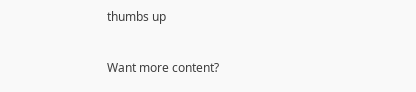thumbs up

Want more content?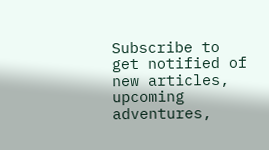Subscribe to get notified of new articles, upcoming adventures,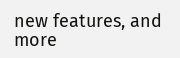new features, and more